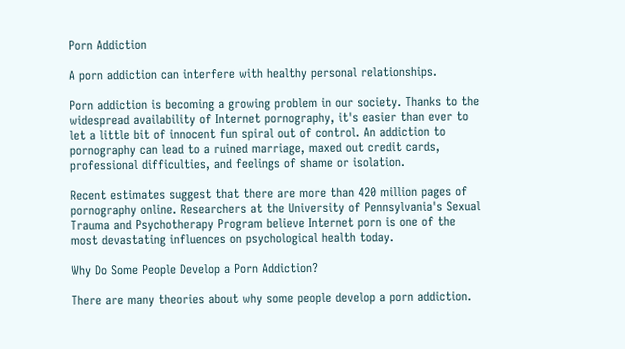Porn Addiction

A porn addiction can interfere with healthy personal relationships.

Porn addiction is becoming a growing problem in our society. Thanks to the widespread availability of Internet pornography, it's easier than ever to let a little bit of innocent fun spiral out of control. An addiction to pornography can lead to a ruined marriage, maxed out credit cards, professional difficulties, and feelings of shame or isolation.

Recent estimates suggest that there are more than 420 million pages of pornography online. Researchers at the University of Pennsylvania's Sexual Trauma and Psychotherapy Program believe Internet porn is one of the most devastating influences on psychological health today.

Why Do Some People Develop a Porn Addiction?

There are many theories about why some people develop a porn addiction.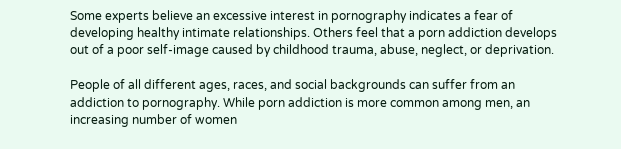Some experts believe an excessive interest in pornography indicates a fear of developing healthy intimate relationships. Others feel that a porn addiction develops out of a poor self-image caused by childhood trauma, abuse, neglect, or deprivation.

People of all different ages, races, and social backgrounds can suffer from an addiction to pornography. While porn addiction is more common among men, an increasing number of women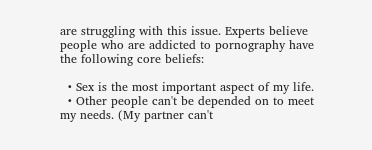are struggling with this issue. Experts believe people who are addicted to pornography have the following core beliefs:

  • Sex is the most important aspect of my life.
  • Other people can't be depended on to meet my needs. (My partner can't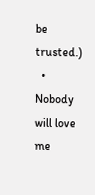be trusted.)
  • Nobody will love me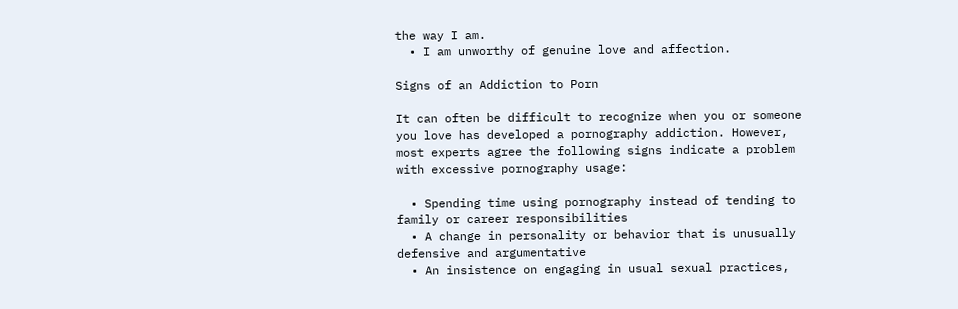the way I am.
  • I am unworthy of genuine love and affection.

Signs of an Addiction to Porn

It can often be difficult to recognize when you or someone you love has developed a pornography addiction. However, most experts agree the following signs indicate a problem with excessive pornography usage:

  • Spending time using pornography instead of tending to family or career responsibilities
  • A change in personality or behavior that is unusually defensive and argumentative
  • An insistence on engaging in usual sexual practices,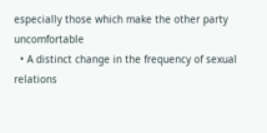especially those which make the other party uncomfortable
  • A distinct change in the frequency of sexual relations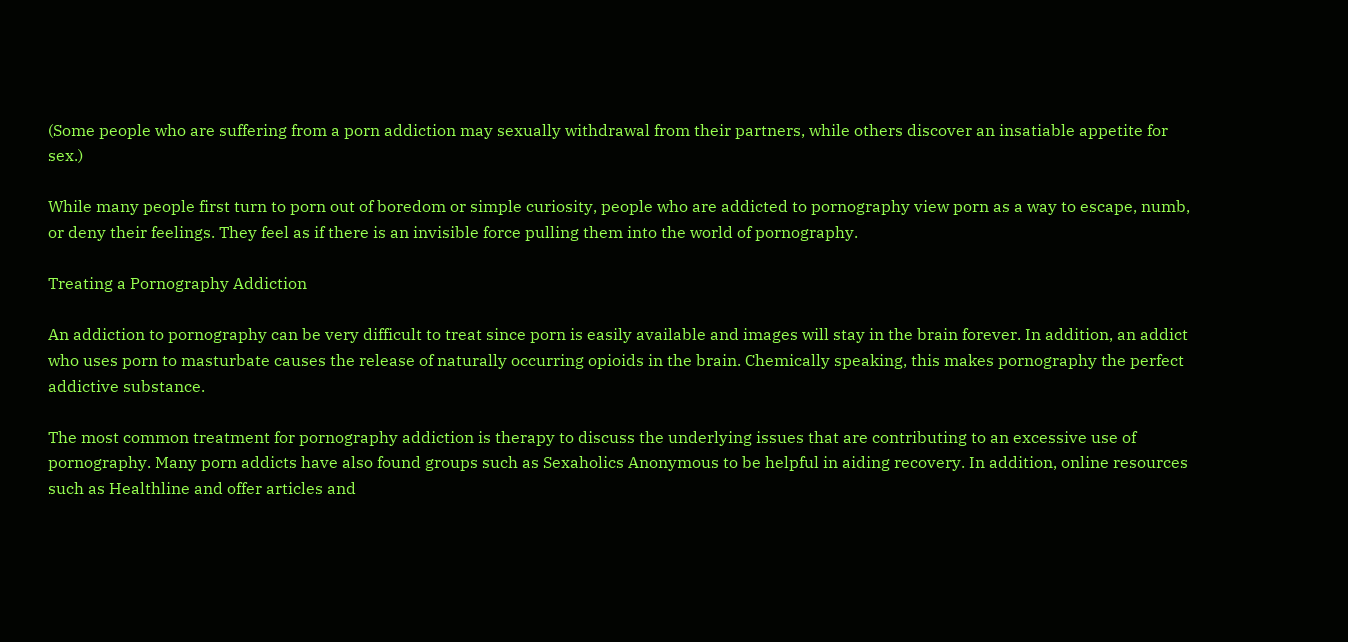(Some people who are suffering from a porn addiction may sexually withdrawal from their partners, while others discover an insatiable appetite for sex.)

While many people first turn to porn out of boredom or simple curiosity, people who are addicted to pornography view porn as a way to escape, numb, or deny their feelings. They feel as if there is an invisible force pulling them into the world of pornography.

Treating a Pornography Addiction

An addiction to pornography can be very difficult to treat since porn is easily available and images will stay in the brain forever. In addition, an addict who uses porn to masturbate causes the release of naturally occurring opioids in the brain. Chemically speaking, this makes pornography the perfect addictive substance.

The most common treatment for pornography addiction is therapy to discuss the underlying issues that are contributing to an excessive use of pornography. Many porn addicts have also found groups such as Sexaholics Anonymous to be helpful in aiding recovery. In addition, online resources such as Healthline and offer articles and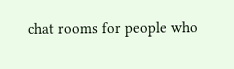chat rooms for people who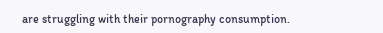are struggling with their pornography consumption.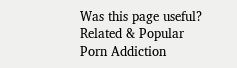Was this page useful?
Related & Popular
Porn Addiction